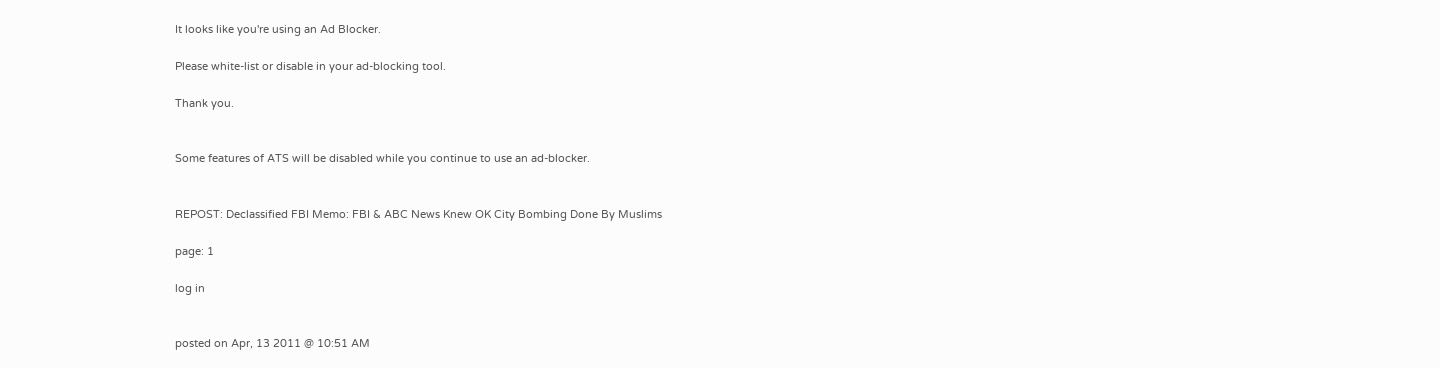It looks like you're using an Ad Blocker.

Please white-list or disable in your ad-blocking tool.

Thank you.


Some features of ATS will be disabled while you continue to use an ad-blocker.


REPOST: Declassified FBI Memo: FBI & ABC News Knew OK City Bombing Done By Muslims

page: 1

log in


posted on Apr, 13 2011 @ 10:51 AM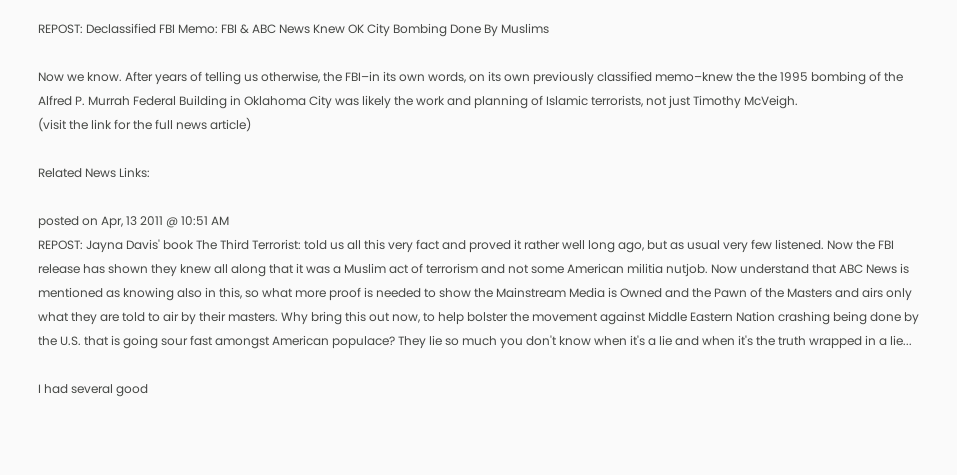REPOST: Declassified FBI Memo: FBI & ABC News Knew OK City Bombing Done By Muslims

Now we know. After years of telling us otherwise, the FBI–in its own words, on its own previously classified memo–knew the the 1995 bombing of the Alfred P. Murrah Federal Building in Oklahoma City was likely the work and planning of Islamic terrorists, not just Timothy McVeigh.
(visit the link for the full news article)

Related News Links:

posted on Apr, 13 2011 @ 10:51 AM
REPOST: Jayna Davis' book The Third Terrorist: told us all this very fact and proved it rather well long ago, but as usual very few listened. Now the FBI release has shown they knew all along that it was a Muslim act of terrorism and not some American militia nutjob. Now understand that ABC News is mentioned as knowing also in this, so what more proof is needed to show the Mainstream Media is Owned and the Pawn of the Masters and airs only what they are told to air by their masters. Why bring this out now, to help bolster the movement against Middle Eastern Nation crashing being done by the U.S. that is going sour fast amongst American populace? They lie so much you don't know when it's a lie and when it's the truth wrapped in a lie...

I had several good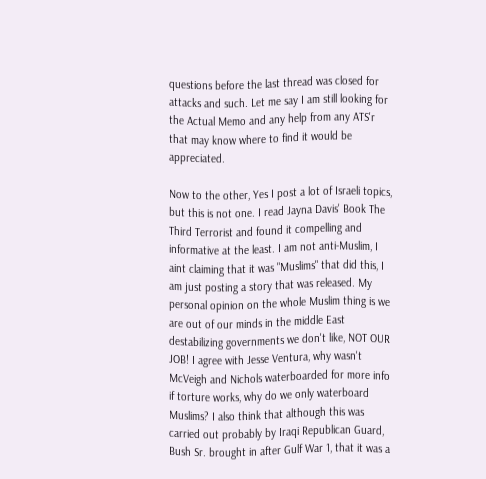questions before the last thread was closed for attacks and such. Let me say I am still looking for the Actual Memo and any help from any ATS'r that may know where to find it would be appreciated.

Now to the other, Yes I post a lot of Israeli topics, but this is not one. I read Jayna Davis' Book The Third Terrorist and found it compelling and informative at the least. I am not anti-Muslim, I aint claiming that it was "Muslims" that did this, I am just posting a story that was released. My personal opinion on the whole Muslim thing is we are out of our minds in the middle East destabilizing governments we don't like, NOT OUR JOB! I agree with Jesse Ventura, why wasn't McVeigh and Nichols waterboarded for more info if torture works, why do we only waterboard Muslims? I also think that although this was carried out probably by Iraqi Republican Guard, Bush Sr. brought in after Gulf War 1, that it was a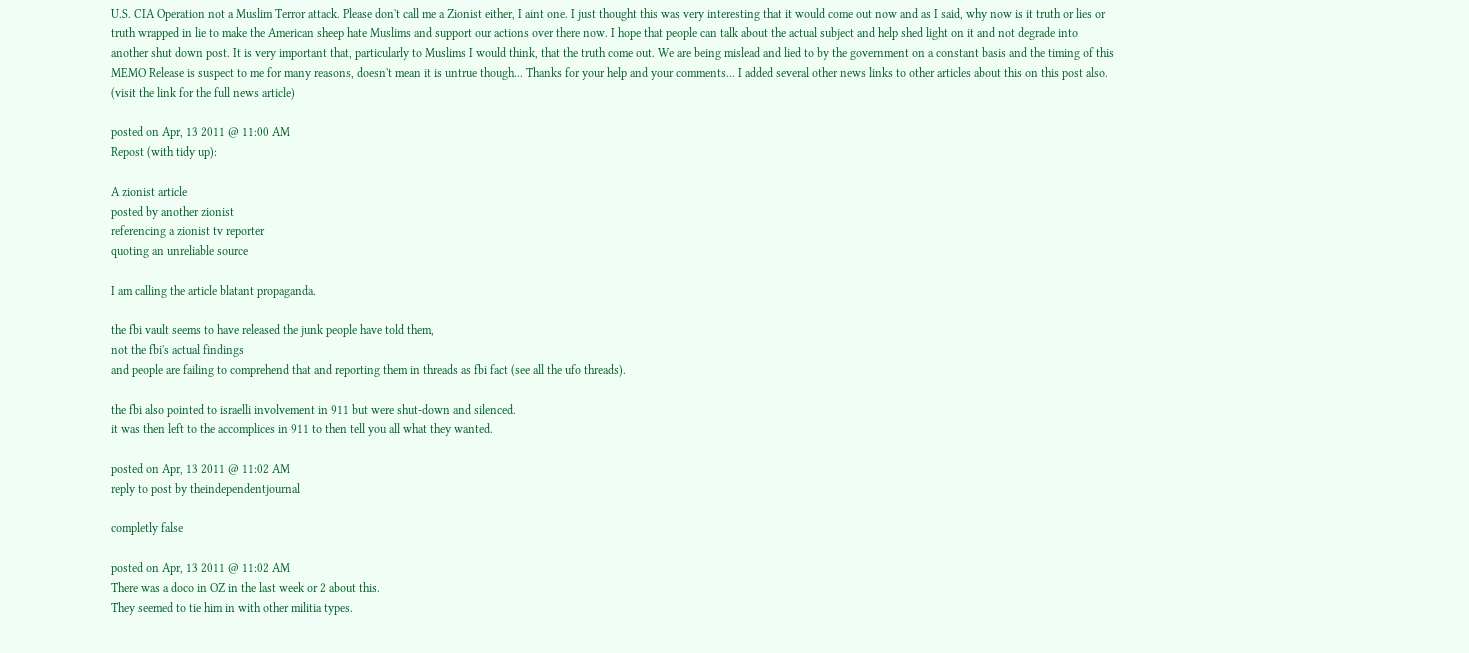U.S. CIA Operation not a Muslim Terror attack. Please don't call me a Zionist either, I aint one. I just thought this was very interesting that it would come out now and as I said, why now is it truth or lies or truth wrapped in lie to make the American sheep hate Muslims and support our actions over there now. I hope that people can talk about the actual subject and help shed light on it and not degrade into another shut down post. It is very important that, particularly to Muslims I would think, that the truth come out. We are being mislead and lied to by the government on a constant basis and the timing of this MEMO Release is suspect to me for many reasons, doesn't mean it is untrue though... Thanks for your help and your comments... I added several other news links to other articles about this on this post also.
(visit the link for the full news article)

posted on Apr, 13 2011 @ 11:00 AM
Repost (with tidy up):

A zionist article
posted by another zionist
referencing a zionist tv reporter
quoting an unreliable source

I am calling the article blatant propaganda.

the fbi vault seems to have released the junk people have told them,
not the fbi's actual findings
and people are failing to comprehend that and reporting them in threads as fbi fact (see all the ufo threads).

the fbi also pointed to israelli involvement in 911 but were shut-down and silenced.
it was then left to the accomplices in 911 to then tell you all what they wanted.

posted on Apr, 13 2011 @ 11:02 AM
reply to post by theindependentjournal

completly false

posted on Apr, 13 2011 @ 11:02 AM
There was a doco in OZ in the last week or 2 about this.
They seemed to tie him in with other militia types.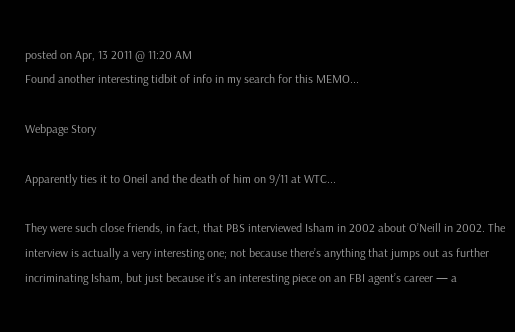posted on Apr, 13 2011 @ 11:20 AM
Found another interesting tidbit of info in my search for this MEMO...

Webpage Story

Apparently ties it to Oneil and the death of him on 9/11 at WTC...

They were such close friends, in fact, that PBS interviewed Isham in 2002 about O’Neill in 2002. The interview is actually a very interesting one; not because there’s anything that jumps out as further incriminating Isham, but just because it’s an interesting piece on an FBI agent’s career — a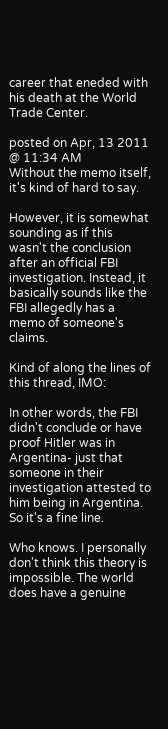career that eneded with his death at the World Trade Center.

posted on Apr, 13 2011 @ 11:34 AM
Without the memo itself, it's kind of hard to say.

However, it is somewhat sounding as if this wasn't the conclusion after an official FBI investigation. Instead, it basically sounds like the FBI allegedly has a memo of someone's claims.

Kind of along the lines of this thread, IMO:

In other words, the FBI didn't conclude or have proof Hitler was in Argentina- just that someone in their investigation attested to him being in Argentina. So it's a fine line.

Who knows. I personally don't think this theory is impossible. The world does have a genuine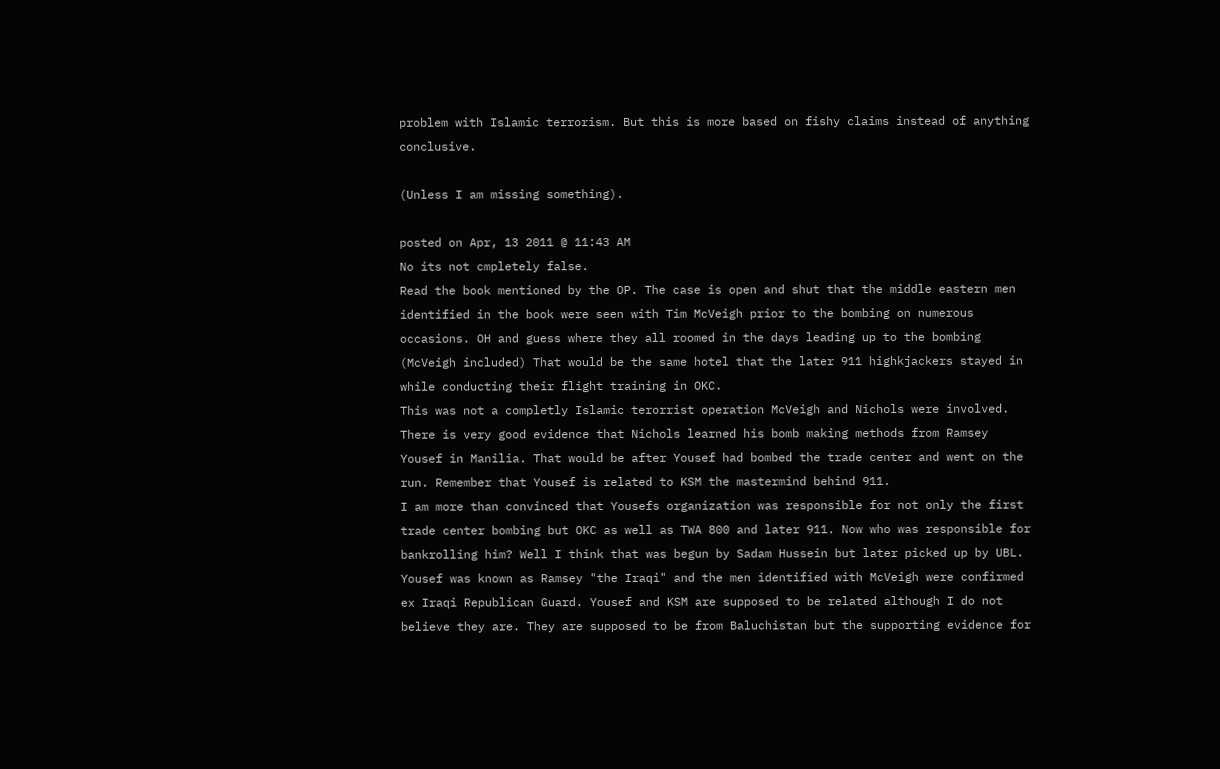problem with Islamic terrorism. But this is more based on fishy claims instead of anything conclusive.

(Unless I am missing something).

posted on Apr, 13 2011 @ 11:43 AM
No its not cmpletely false.
Read the book mentioned by the OP. The case is open and shut that the middle eastern men identified in the book were seen with Tim McVeigh prior to the bombing on numerous occasions. OH and guess where they all roomed in the days leading up to the bombing (McVeigh included) That would be the same hotel that the later 911 highkjackers stayed in while conducting their flight training in OKC.
This was not a completly Islamic terorrist operation McVeigh and Nichols were involved. There is very good evidence that Nichols learned his bomb making methods from Ramsey Yousef in Manilia. That would be after Yousef had bombed the trade center and went on the run. Remember that Yousef is related to KSM the mastermind behind 911.
I am more than convinced that Yousefs organization was responsible for not only the first trade center bombing but OKC as well as TWA 800 and later 911. Now who was responsible for bankrolling him? Well I think that was begun by Sadam Hussein but later picked up by UBL. Yousef was known as Ramsey "the Iraqi" and the men identified with McVeigh were confirmed ex Iraqi Republican Guard. Yousef and KSM are supposed to be related although I do not believe they are. They are supposed to be from Baluchistan but the supporting evidence for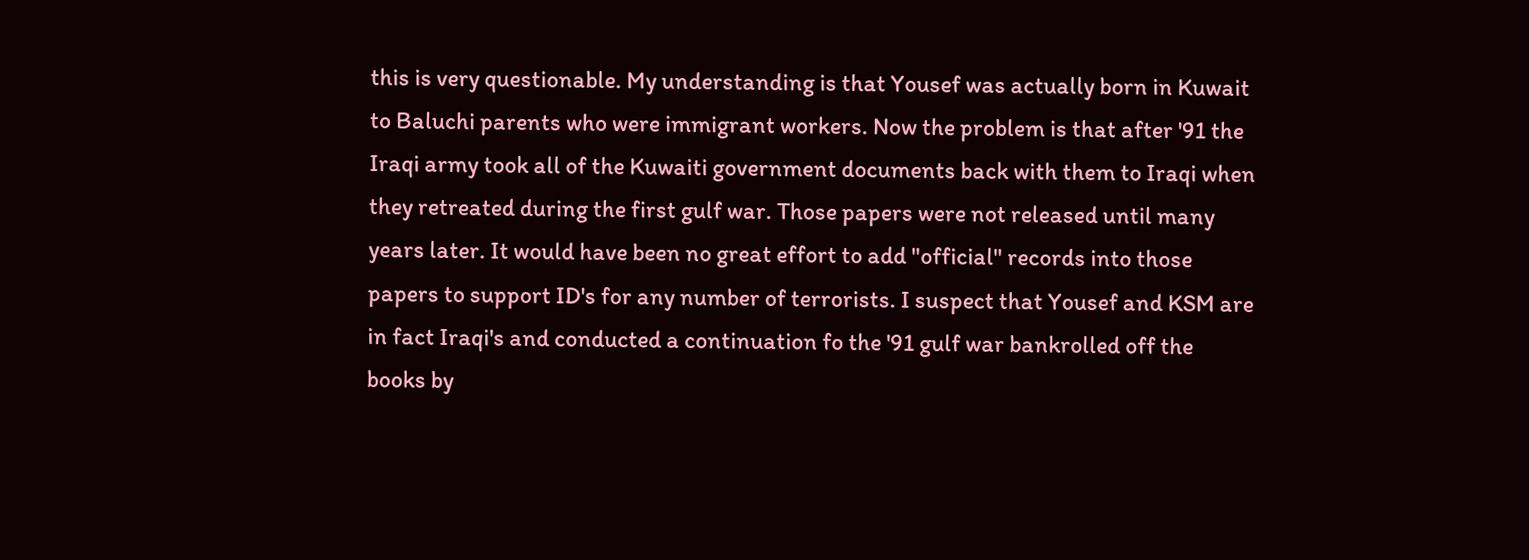this is very questionable. My understanding is that Yousef was actually born in Kuwait to Baluchi parents who were immigrant workers. Now the problem is that after '91 the Iraqi army took all of the Kuwaiti government documents back with them to Iraqi when they retreated during the first gulf war. Those papers were not released until many years later. It would have been no great effort to add "official" records into those papers to support ID's for any number of terrorists. I suspect that Yousef and KSM are in fact Iraqi's and conducted a continuation fo the '91 gulf war bankrolled off the books by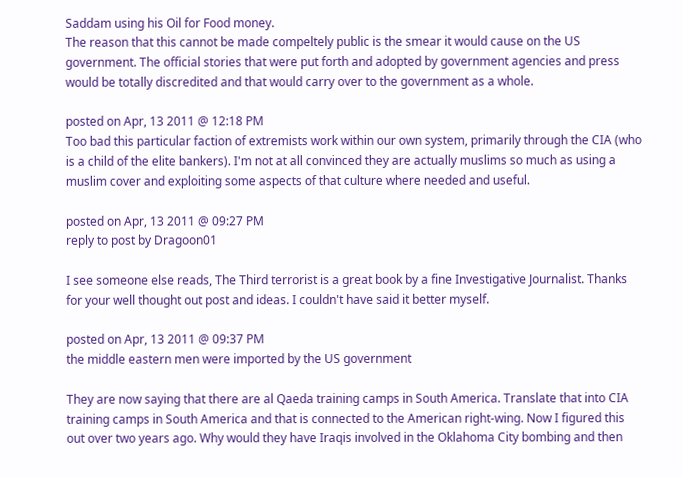Saddam using his Oil for Food money.
The reason that this cannot be made compeltely public is the smear it would cause on the US government. The official stories that were put forth and adopted by government agencies and press would be totally discredited and that would carry over to the government as a whole.

posted on Apr, 13 2011 @ 12:18 PM
Too bad this particular faction of extremists work within our own system, primarily through the CIA (who is a child of the elite bankers). I'm not at all convinced they are actually muslims so much as using a muslim cover and exploiting some aspects of that culture where needed and useful.

posted on Apr, 13 2011 @ 09:27 PM
reply to post by Dragoon01

I see someone else reads, The Third terrorist is a great book by a fine Investigative Journalist. Thanks for your well thought out post and ideas. I couldn't have said it better myself.

posted on Apr, 13 2011 @ 09:37 PM
the middle eastern men were imported by the US government

They are now saying that there are al Qaeda training camps in South America. Translate that into CIA training camps in South America and that is connected to the American right-wing. Now I figured this out over two years ago. Why would they have Iraqis involved in the Oklahoma City bombing and then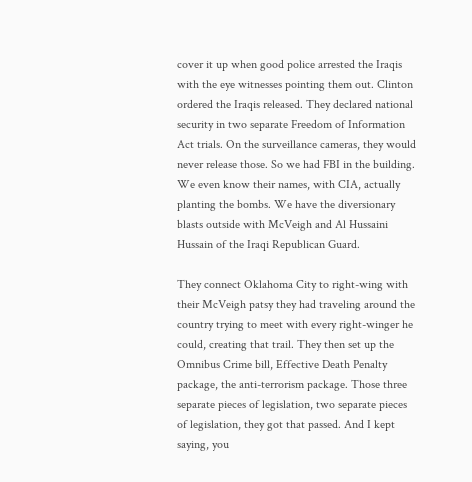cover it up when good police arrested the Iraqis with the eye witnesses pointing them out. Clinton ordered the Iraqis released. They declared national security in two separate Freedom of Information Act trials. On the surveillance cameras, they would never release those. So we had FBI in the building. We even know their names, with CIA, actually planting the bombs. We have the diversionary blasts outside with McVeigh and Al Hussaini Hussain of the Iraqi Republican Guard.

They connect Oklahoma City to right-wing with their McVeigh patsy they had traveling around the country trying to meet with every right-winger he could, creating that trail. They then set up the Omnibus Crime bill, Effective Death Penalty package, the anti-terrorism package. Those three separate pieces of legislation, two separate pieces of legislation, they got that passed. And I kept saying, you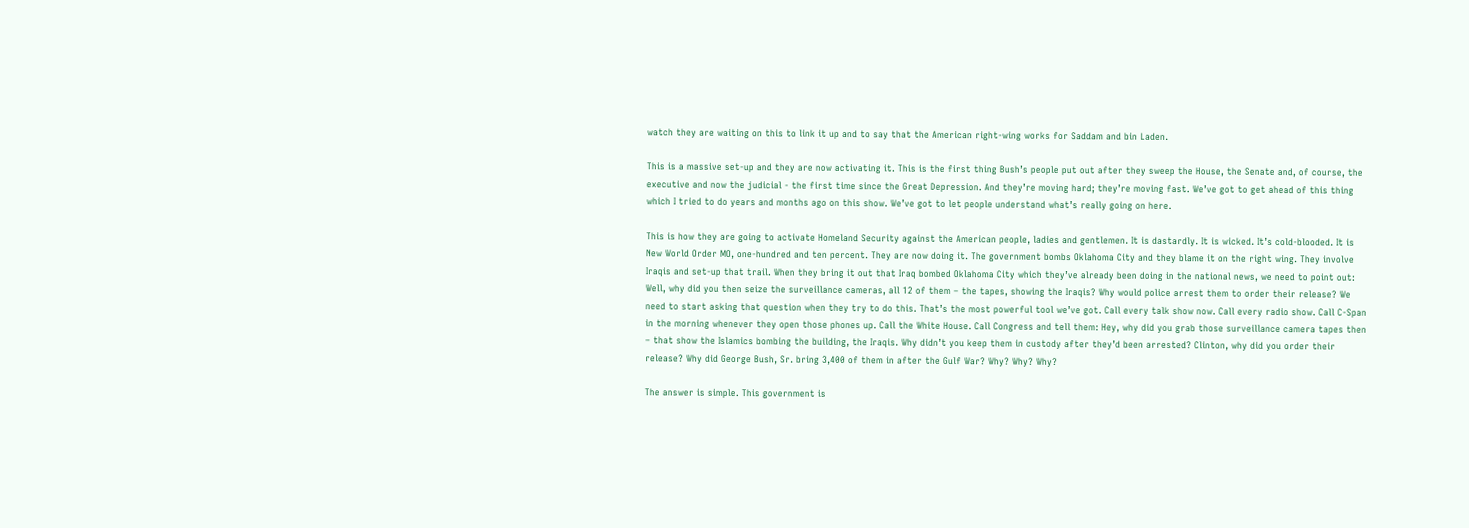watch they are waiting on this to link it up and to say that the American right-wing works for Saddam and bin Laden.

This is a massive set-up and they are now activating it. This is the first thing Bush’s people put out after they sweep the House, the Senate and, of course, the executive and now the judicial - the first time since the Great Depression. And they’re moving hard; they’re moving fast. We’ve got to get ahead of this thing which I tried to do years and months ago on this show. We’ve got to let people understand what’s really going on here.

This is how they are going to activate Homeland Security against the American people, ladies and gentlemen. It is dastardly. It is wicked. It’s cold-blooded. It is New World Order MO, one-hundred and ten percent. They are now doing it. The government bombs Oklahoma City and they blame it on the right wing. They involve Iraqis and set-up that trail. When they bring it out that Iraq bombed Oklahoma City which they’ve already been doing in the national news, we need to point out: Well, why did you then seize the surveillance cameras, all 12 of them – the tapes, showing the Iraqis? Why would police arrest them to order their release? We need to start asking that question when they try to do this. That’s the most powerful tool we’ve got. Call every talk show now. Call every radio show. Call C-Span in the morning whenever they open those phones up. Call the White House. Call Congress and tell them: Hey, why did you grab those surveillance camera tapes then – that show the Islamics bombing the building, the Iraqis. Why didn’t you keep them in custody after they’d been arrested? Clinton, why did you order their release? Why did George Bush, Sr. bring 3,400 of them in after the Gulf War? Why? Why? Why?

The answer is simple. This government is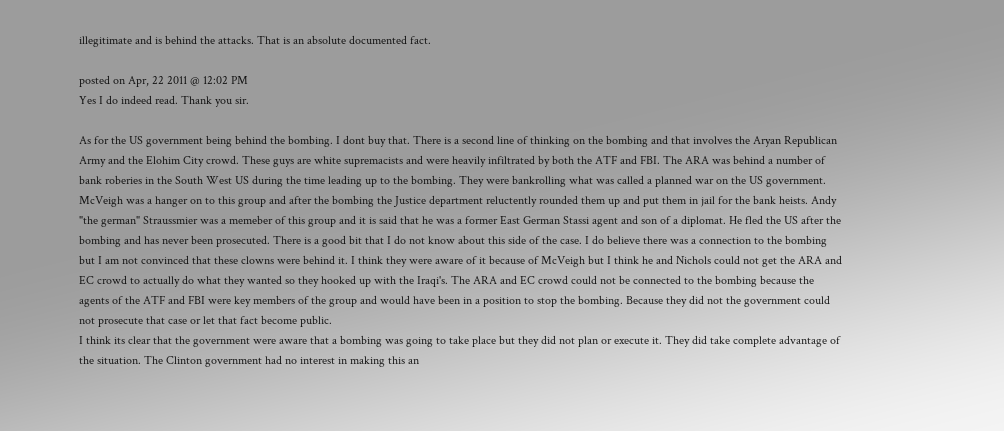illegitimate and is behind the attacks. That is an absolute documented fact.

posted on Apr, 22 2011 @ 12:02 PM
Yes I do indeed read. Thank you sir.

As for the US government being behind the bombing. I dont buy that. There is a second line of thinking on the bombing and that involves the Aryan Republican Army and the Elohim City crowd. These guys are white supremacists and were heavily infiltrated by both the ATF and FBI. The ARA was behind a number of bank roberies in the South West US during the time leading up to the bombing. They were bankrolling what was called a planned war on the US government. McVeigh was a hanger on to this group and after the bombing the Justice department reluctently rounded them up and put them in jail for the bank heists. Andy "the german" Straussmier was a memeber of this group and it is said that he was a former East German Stassi agent and son of a diplomat. He fled the US after the bombing and has never been prosecuted. There is a good bit that I do not know about this side of the case. I do believe there was a connection to the bombing but I am not convinced that these clowns were behind it. I think they were aware of it because of McVeigh but I think he and Nichols could not get the ARA and EC crowd to actually do what they wanted so they hooked up with the Iraqi's. The ARA and EC crowd could not be connected to the bombing because the agents of the ATF and FBI were key members of the group and would have been in a position to stop the bombing. Because they did not the government could not prosecute that case or let that fact become public.
I think its clear that the government were aware that a bombing was going to take place but they did not plan or execute it. They did take complete advantage of the situation. The Clinton government had no interest in making this an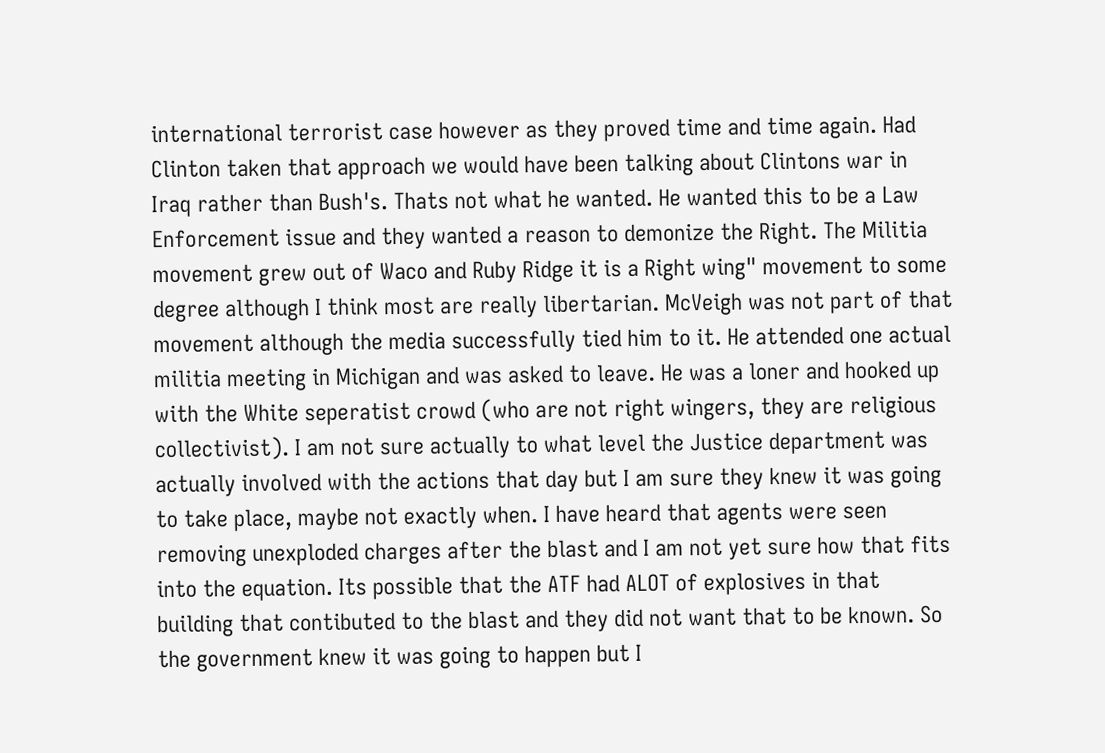international terrorist case however as they proved time and time again. Had Clinton taken that approach we would have been talking about Clintons war in Iraq rather than Bush's. Thats not what he wanted. He wanted this to be a Law Enforcement issue and they wanted a reason to demonize the Right. The Militia movement grew out of Waco and Ruby Ridge it is a Right wing" movement to some degree although I think most are really libertarian. McVeigh was not part of that movement although the media successfully tied him to it. He attended one actual militia meeting in Michigan and was asked to leave. He was a loner and hooked up with the White seperatist crowd (who are not right wingers, they are religious collectivist). I am not sure actually to what level the Justice department was actually involved with the actions that day but I am sure they knew it was going to take place, maybe not exactly when. I have heard that agents were seen removing unexploded charges after the blast and I am not yet sure how that fits into the equation. Its possible that the ATF had ALOT of explosives in that building that contibuted to the blast and they did not want that to be known. So the government knew it was going to happen but I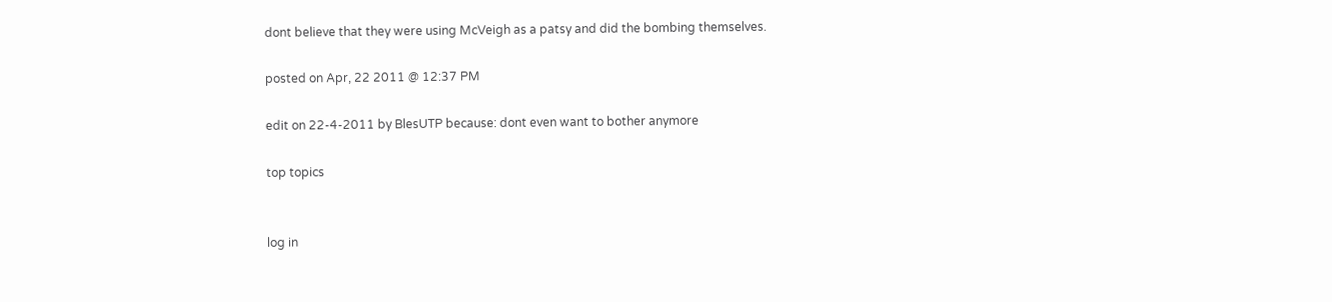dont believe that they were using McVeigh as a patsy and did the bombing themselves.

posted on Apr, 22 2011 @ 12:37 PM

edit on 22-4-2011 by BlesUTP because: dont even want to bother anymore

top topics


log in